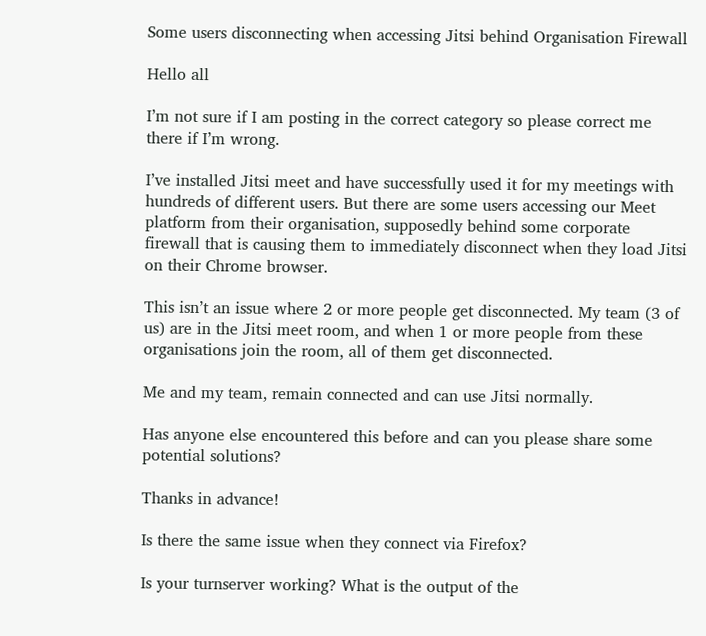Some users disconnecting when accessing Jitsi behind Organisation Firewall

Hello all

I’m not sure if I am posting in the correct category so please correct me there if I’m wrong.

I’ve installed Jitsi meet and have successfully used it for my meetings with hundreds of different users. But there are some users accessing our Meet platform from their organisation, supposedly behind some corporate firewall that is causing them to immediately disconnect when they load Jitsi on their Chrome browser.

This isn’t an issue where 2 or more people get disconnected. My team (3 of us) are in the Jitsi meet room, and when 1 or more people from these organisations join the room, all of them get disconnected.

Me and my team, remain connected and can use Jitsi normally.

Has anyone else encountered this before and can you please share some potential solutions?

Thanks in advance!

Is there the same issue when they connect via Firefox?

Is your turnserver working? What is the output of the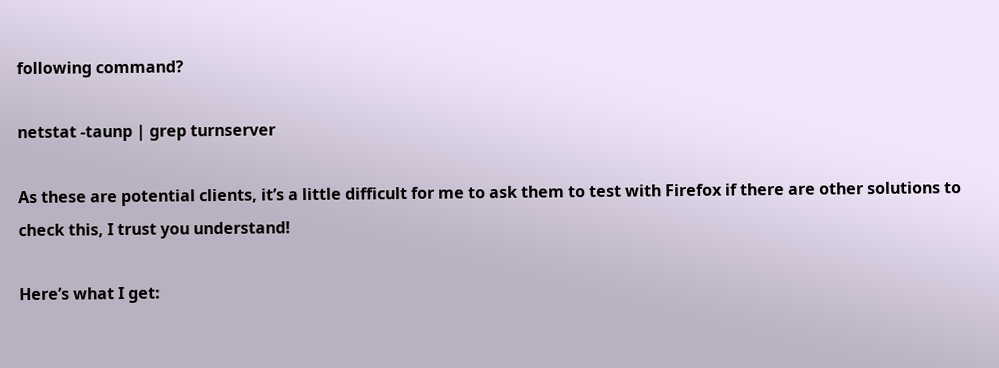following command?

netstat -taunp | grep turnserver

As these are potential clients, it’s a little difficult for me to ask them to test with Firefox if there are other solutions to check this, I trust you understand!

Here’s what I get: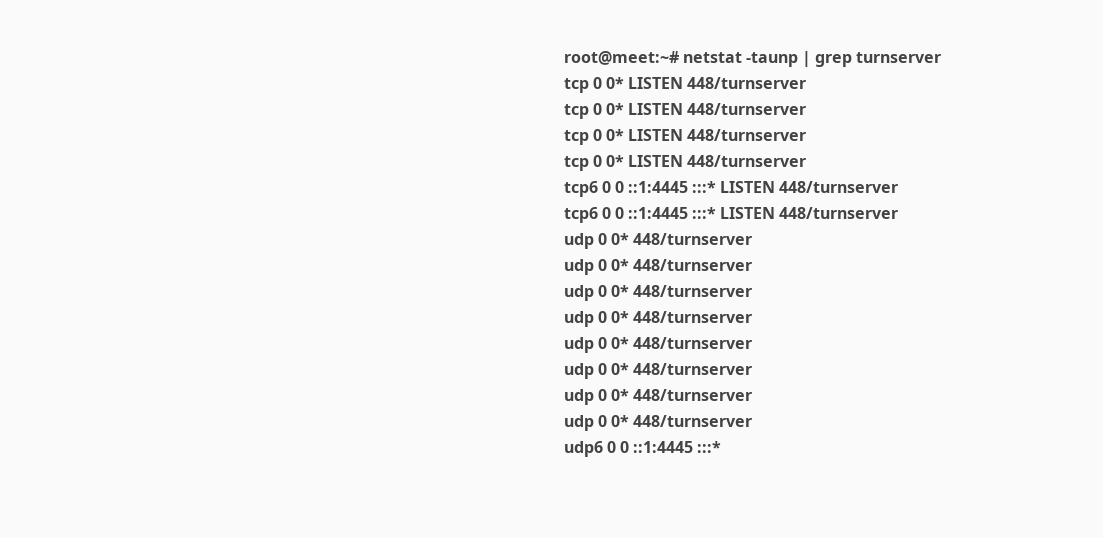root@meet:~# netstat -taunp | grep turnserver
tcp 0 0* LISTEN 448/turnserver
tcp 0 0* LISTEN 448/turnserver
tcp 0 0* LISTEN 448/turnserver
tcp 0 0* LISTEN 448/turnserver
tcp6 0 0 ::1:4445 :::* LISTEN 448/turnserver
tcp6 0 0 ::1:4445 :::* LISTEN 448/turnserver
udp 0 0* 448/turnserver
udp 0 0* 448/turnserver
udp 0 0* 448/turnserver
udp 0 0* 448/turnserver
udp 0 0* 448/turnserver
udp 0 0* 448/turnserver
udp 0 0* 448/turnserver
udp 0 0* 448/turnserver
udp6 0 0 ::1:4445 :::*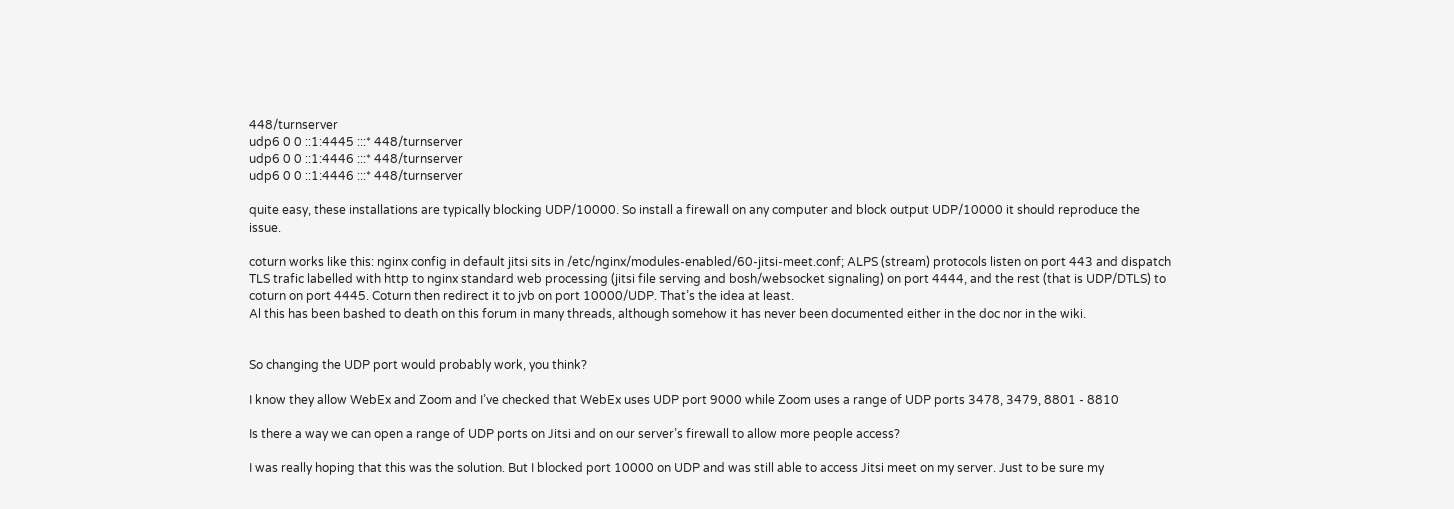448/turnserver
udp6 0 0 ::1:4445 :::* 448/turnserver
udp6 0 0 ::1:4446 :::* 448/turnserver
udp6 0 0 ::1:4446 :::* 448/turnserver

quite easy, these installations are typically blocking UDP/10000. So install a firewall on any computer and block output UDP/10000 it should reproduce the issue.

coturn works like this: nginx config in default jitsi sits in /etc/nginx/modules-enabled/60-jitsi-meet.conf; ALPS (stream) protocols listen on port 443 and dispatch TLS trafic labelled with http to nginx standard web processing (jitsi file serving and bosh/websocket signaling) on port 4444, and the rest (that is UDP/DTLS) to coturn on port 4445. Coturn then redirect it to jvb on port 10000/UDP. That’s the idea at least.
Al this has been bashed to death on this forum in many threads, although somehow it has never been documented either in the doc nor in the wiki.


So changing the UDP port would probably work, you think?

I know they allow WebEx and Zoom and I’ve checked that WebEx uses UDP port 9000 while Zoom uses a range of UDP ports 3478, 3479, 8801 - 8810

Is there a way we can open a range of UDP ports on Jitsi and on our server’s firewall to allow more people access?

I was really hoping that this was the solution. But I blocked port 10000 on UDP and was still able to access Jitsi meet on my server. Just to be sure my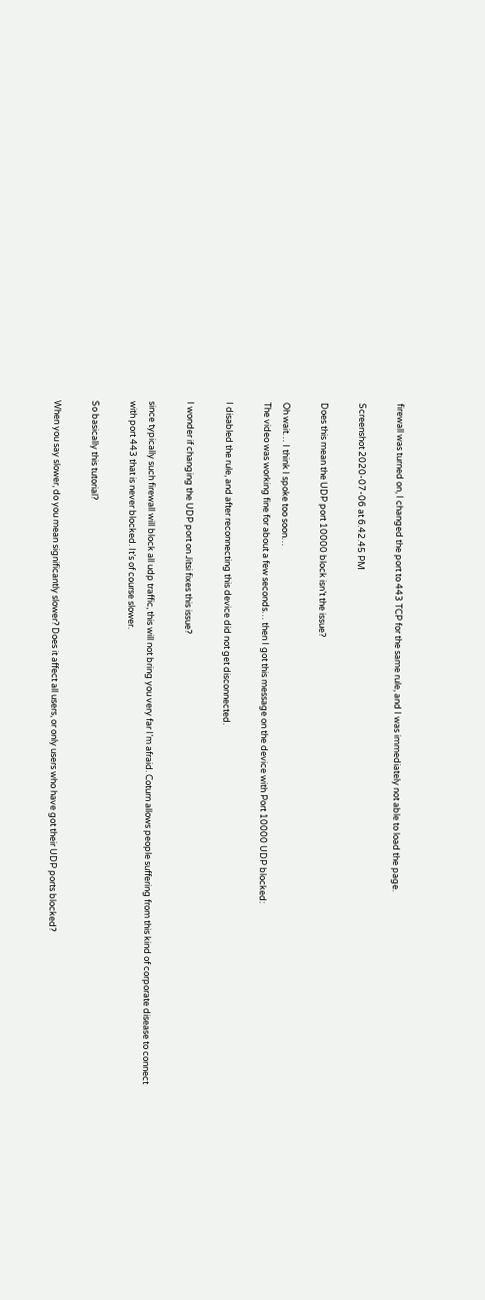firewall was turned on, I changed the port to 443 TCP for the same rule, and I was immediately not able to load the page.

Screenshot 2020-07-06 at 6.42.45 PM

Does this mean the UDP port 10000 block isn’t the issue?

Oh wait… I think I spoke too soon…
The video was working fine for about a few seconds… then I got this message on the device with Port 10000 UDP blocked:

I disabled the rule, and after reconnecting this device did not get disconnected.

I wonder if changing the UDP port on Jitsi fixes this issue?

since typically such firewall will block all udp traffic, this will not bring you very far I’m afraid. Coturn allows people suffering from this kind of corporate disease to connect with port 443 that is never blocked. It’s of course slower.

So basically this tutorial?

When you say slower, do you mean significantly slower? Does it affect all users, or only users who have got their UDP ports blocked?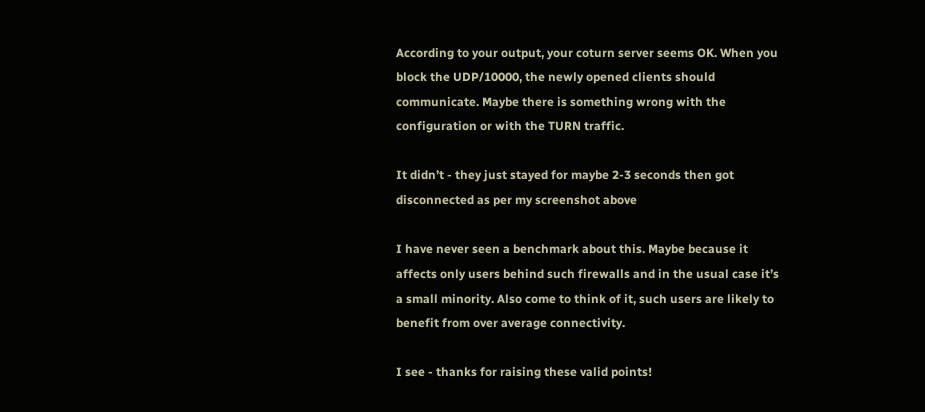According to your output, your coturn server seems OK. When you block the UDP/10000, the newly opened clients should communicate. Maybe there is something wrong with the configuration or with the TURN traffic.

It didn’t - they just stayed for maybe 2-3 seconds then got disconnected as per my screenshot above

I have never seen a benchmark about this. Maybe because it affects only users behind such firewalls and in the usual case it’s a small minority. Also come to think of it, such users are likely to benefit from over average connectivity.

I see - thanks for raising these valid points!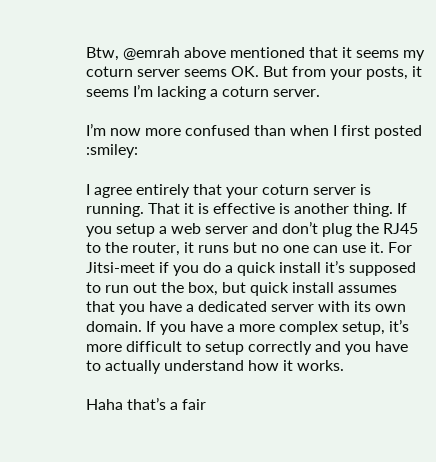Btw, @emrah above mentioned that it seems my coturn server seems OK. But from your posts, it seems I’m lacking a coturn server.

I’m now more confused than when I first posted :smiley:

I agree entirely that your coturn server is running. That it is effective is another thing. If you setup a web server and don’t plug the RJ45 to the router, it runs but no one can use it. For Jitsi-meet if you do a quick install it’s supposed to run out the box, but quick install assumes that you have a dedicated server with its own domain. If you have a more complex setup, it’s more difficult to setup correctly and you have to actually understand how it works.

Haha that’s a fair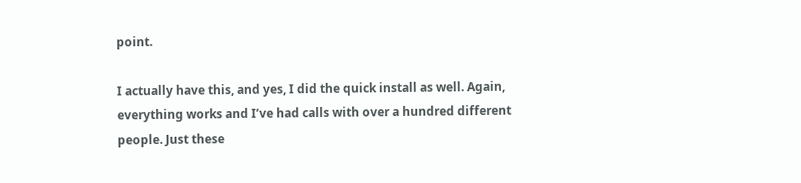point.

I actually have this, and yes, I did the quick install as well. Again, everything works and I’ve had calls with over a hundred different people. Just these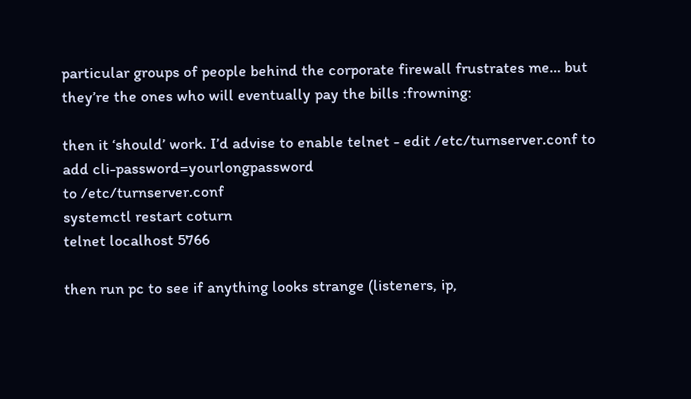particular groups of people behind the corporate firewall frustrates me… but they’re the ones who will eventually pay the bills :frowning:

then it ‘should’ work. I’d advise to enable telnet - edit /etc/turnserver.conf to add cli-password=yourlongpassword
to /etc/turnserver.conf
systemctl restart coturn
telnet localhost 5766

then run pc to see if anything looks strange (listeners, ip,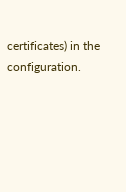certificates) in the configuration.